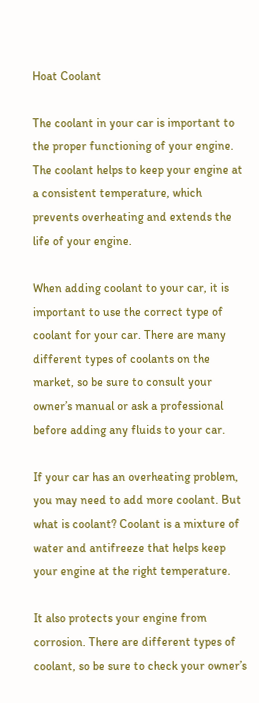Hoat Coolant

The coolant in your car is important to the proper functioning of your engine. The coolant helps to keep your engine at a consistent temperature, which prevents overheating and extends the life of your engine.

When adding coolant to your car, it is important to use the correct type of coolant for your car. There are many different types of coolants on the market, so be sure to consult your owner’s manual or ask a professional before adding any fluids to your car.

If your car has an overheating problem, you may need to add more coolant. But what is coolant? Coolant is a mixture of water and antifreeze that helps keep your engine at the right temperature.

It also protects your engine from corrosion. There are different types of coolant, so be sure to check your owner’s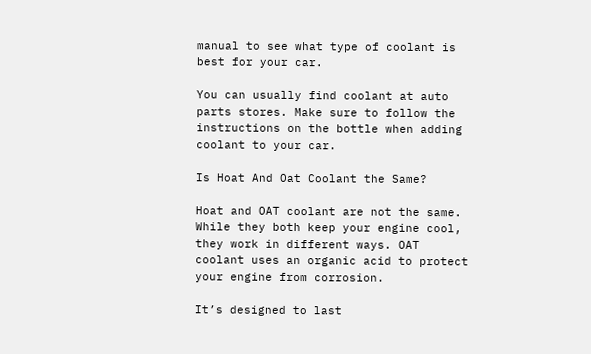manual to see what type of coolant is best for your car.

You can usually find coolant at auto parts stores. Make sure to follow the instructions on the bottle when adding coolant to your car.

Is Hoat And Oat Coolant the Same?

Hoat and OAT coolant are not the same. While they both keep your engine cool, they work in different ways. OAT coolant uses an organic acid to protect your engine from corrosion.

It’s designed to last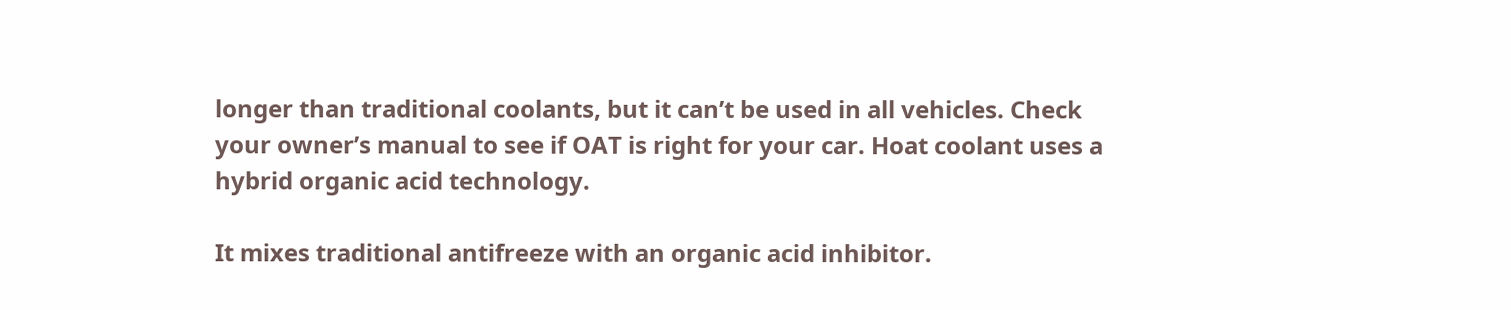longer than traditional coolants, but it can’t be used in all vehicles. Check your owner’s manual to see if OAT is right for your car. Hoat coolant uses a hybrid organic acid technology.

It mixes traditional antifreeze with an organic acid inhibitor.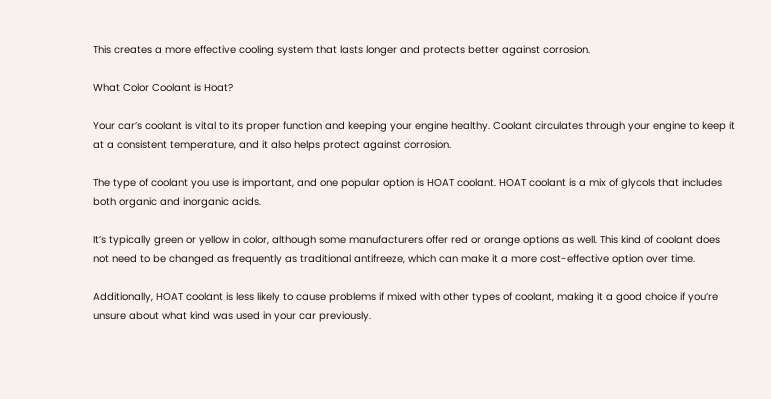This creates a more effective cooling system that lasts longer and protects better against corrosion.

What Color Coolant is Hoat?

Your car’s coolant is vital to its proper function and keeping your engine healthy. Coolant circulates through your engine to keep it at a consistent temperature, and it also helps protect against corrosion.

The type of coolant you use is important, and one popular option is HOAT coolant. HOAT coolant is a mix of glycols that includes both organic and inorganic acids.

It’s typically green or yellow in color, although some manufacturers offer red or orange options as well. This kind of coolant does not need to be changed as frequently as traditional antifreeze, which can make it a more cost-effective option over time.

Additionally, HOAT coolant is less likely to cause problems if mixed with other types of coolant, making it a good choice if you’re unsure about what kind was used in your car previously.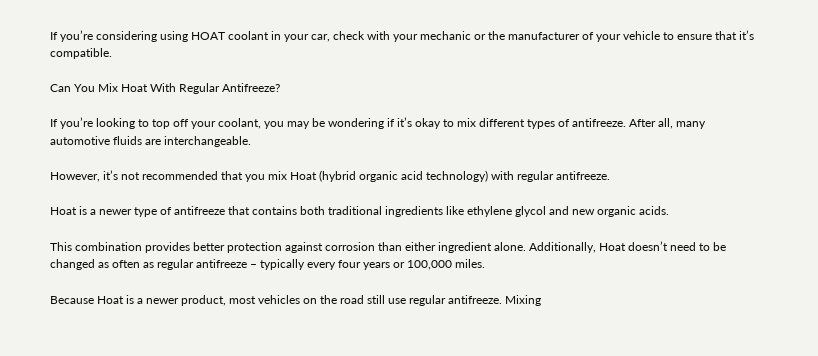If you’re considering using HOAT coolant in your car, check with your mechanic or the manufacturer of your vehicle to ensure that it’s compatible.

Can You Mix Hoat With Regular Antifreeze?

If you’re looking to top off your coolant, you may be wondering if it’s okay to mix different types of antifreeze. After all, many automotive fluids are interchangeable.

However, it’s not recommended that you mix Hoat (hybrid organic acid technology) with regular antifreeze.

Hoat is a newer type of antifreeze that contains both traditional ingredients like ethylene glycol and new organic acids.

This combination provides better protection against corrosion than either ingredient alone. Additionally, Hoat doesn’t need to be changed as often as regular antifreeze – typically every four years or 100,000 miles.

Because Hoat is a newer product, most vehicles on the road still use regular antifreeze. Mixing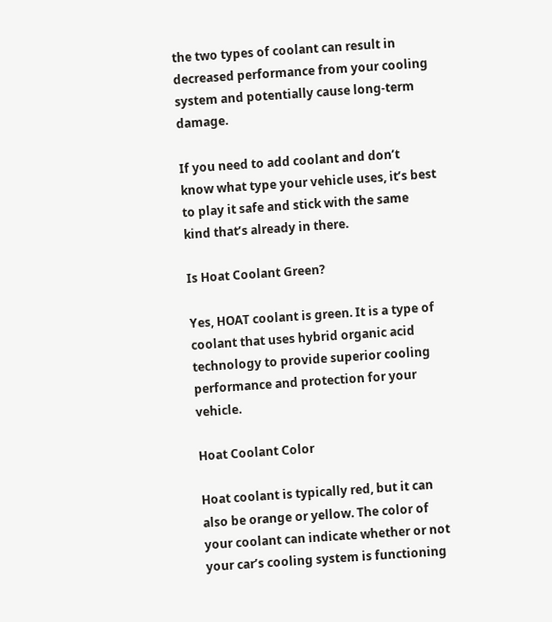the two types of coolant can result in decreased performance from your cooling system and potentially cause long-term damage.

If you need to add coolant and don’t know what type your vehicle uses, it’s best to play it safe and stick with the same kind that’s already in there.

Is Hoat Coolant Green?

Yes, HOAT coolant is green. It is a type of coolant that uses hybrid organic acid technology to provide superior cooling performance and protection for your vehicle.

Hoat Coolant Color

Hoat coolant is typically red, but it can also be orange or yellow. The color of your coolant can indicate whether or not your car’s cooling system is functioning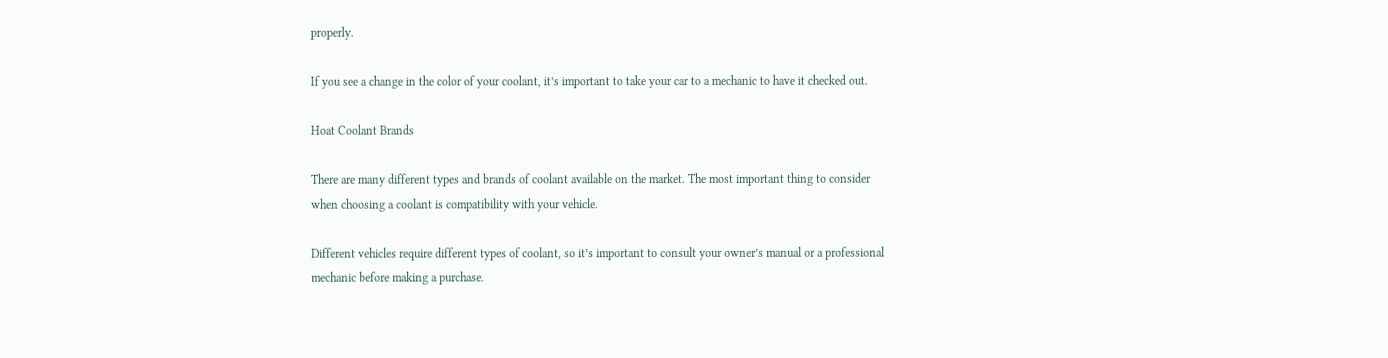properly.

If you see a change in the color of your coolant, it’s important to take your car to a mechanic to have it checked out.

Hoat Coolant Brands

There are many different types and brands of coolant available on the market. The most important thing to consider when choosing a coolant is compatibility with your vehicle.

Different vehicles require different types of coolant, so it’s important to consult your owner’s manual or a professional mechanic before making a purchase.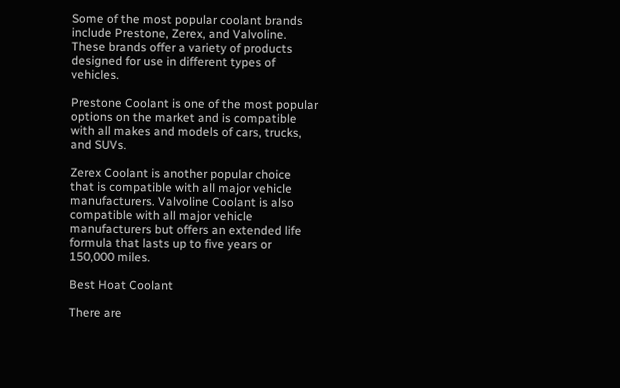Some of the most popular coolant brands include Prestone, Zerex, and Valvoline. These brands offer a variety of products designed for use in different types of vehicles.

Prestone Coolant is one of the most popular options on the market and is compatible with all makes and models of cars, trucks, and SUVs.

Zerex Coolant is another popular choice that is compatible with all major vehicle manufacturers. Valvoline Coolant is also compatible with all major vehicle manufacturers but offers an extended life formula that lasts up to five years or 150,000 miles.

Best Hoat Coolant

There are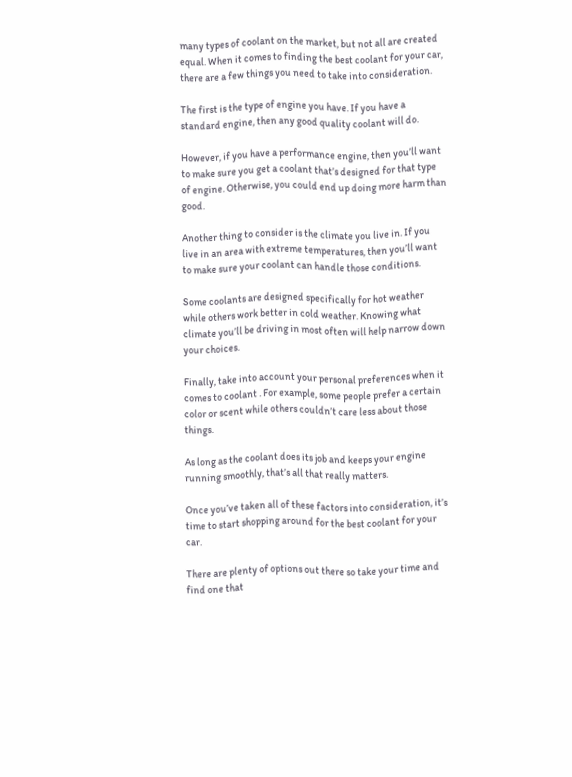many types of coolant on the market, but not all are created equal. When it comes to finding the best coolant for your car, there are a few things you need to take into consideration.

The first is the type of engine you have. If you have a standard engine, then any good quality coolant will do.

However, if you have a performance engine, then you’ll want to make sure you get a coolant that’s designed for that type of engine. Otherwise, you could end up doing more harm than good.

Another thing to consider is the climate you live in. If you live in an area with extreme temperatures, then you’ll want to make sure your coolant can handle those conditions.

Some coolants are designed specifically for hot weather while others work better in cold weather. Knowing what climate you’ll be driving in most often will help narrow down your choices.

Finally, take into account your personal preferences when it comes to coolant . For example, some people prefer a certain color or scent while others couldn’t care less about those things.

As long as the coolant does its job and keeps your engine running smoothly, that’s all that really matters.

Once you’ve taken all of these factors into consideration, it’s time to start shopping around for the best coolant for your car.

There are plenty of options out there so take your time and find one that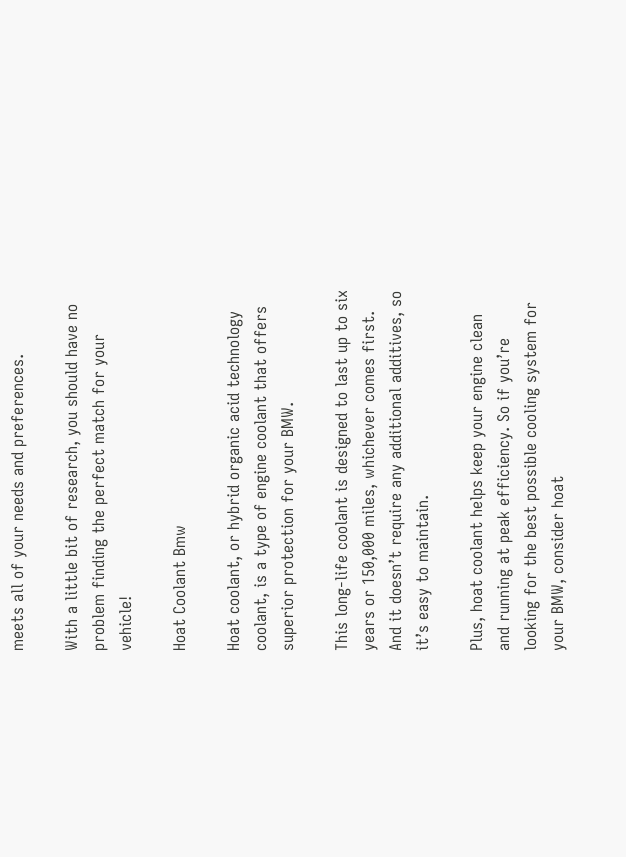meets all of your needs and preferences.

With a little bit of research, you should have no problem finding the perfect match for your vehicle!

Hoat Coolant Bmw

Hoat coolant, or hybrid organic acid technology coolant, is a type of engine coolant that offers superior protection for your BMW.

This long-life coolant is designed to last up to six years or 150,000 miles, whichever comes first. And it doesn’t require any additional additives, so it’s easy to maintain.

Plus, hoat coolant helps keep your engine clean and running at peak efficiency. So if you’re looking for the best possible cooling system for your BMW, consider hoat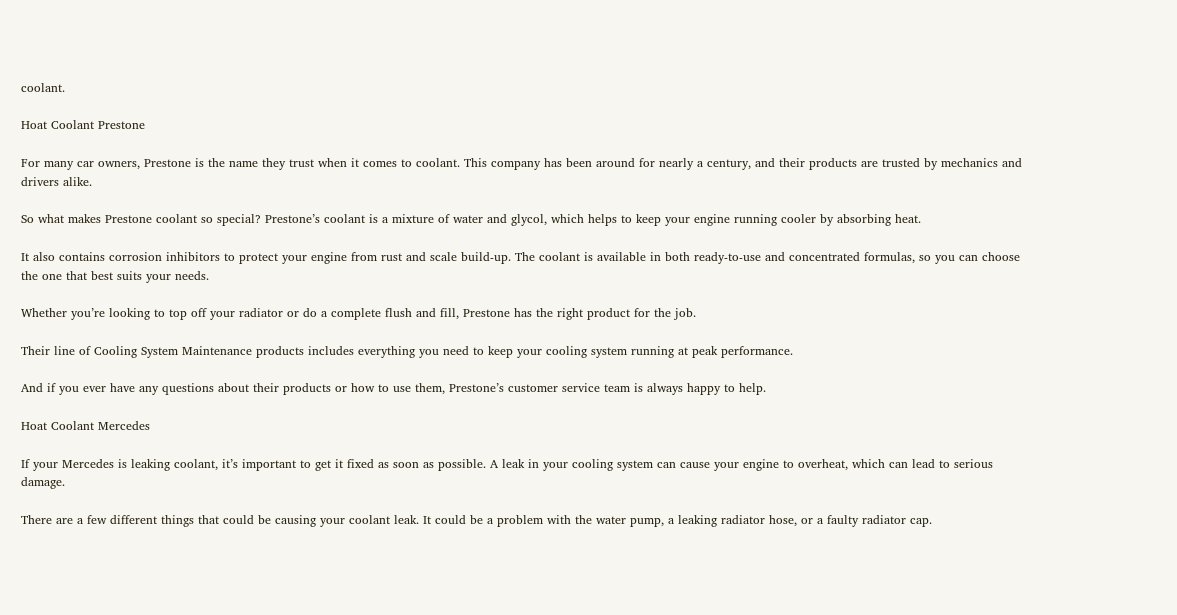coolant.

Hoat Coolant Prestone

For many car owners, Prestone is the name they trust when it comes to coolant. This company has been around for nearly a century, and their products are trusted by mechanics and drivers alike.

So what makes Prestone coolant so special? Prestone’s coolant is a mixture of water and glycol, which helps to keep your engine running cooler by absorbing heat.

It also contains corrosion inhibitors to protect your engine from rust and scale build-up. The coolant is available in both ready-to-use and concentrated formulas, so you can choose the one that best suits your needs.

Whether you’re looking to top off your radiator or do a complete flush and fill, Prestone has the right product for the job.

Their line of Cooling System Maintenance products includes everything you need to keep your cooling system running at peak performance.

And if you ever have any questions about their products or how to use them, Prestone’s customer service team is always happy to help.

Hoat Coolant Mercedes

If your Mercedes is leaking coolant, it’s important to get it fixed as soon as possible. A leak in your cooling system can cause your engine to overheat, which can lead to serious damage.

There are a few different things that could be causing your coolant leak. It could be a problem with the water pump, a leaking radiator hose, or a faulty radiator cap.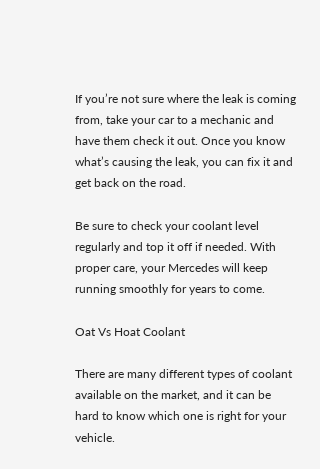If you’re not sure where the leak is coming from, take your car to a mechanic and have them check it out. Once you know what’s causing the leak, you can fix it and get back on the road.

Be sure to check your coolant level regularly and top it off if needed. With proper care, your Mercedes will keep running smoothly for years to come.

Oat Vs Hoat Coolant

There are many different types of coolant available on the market, and it can be hard to know which one is right for your vehicle.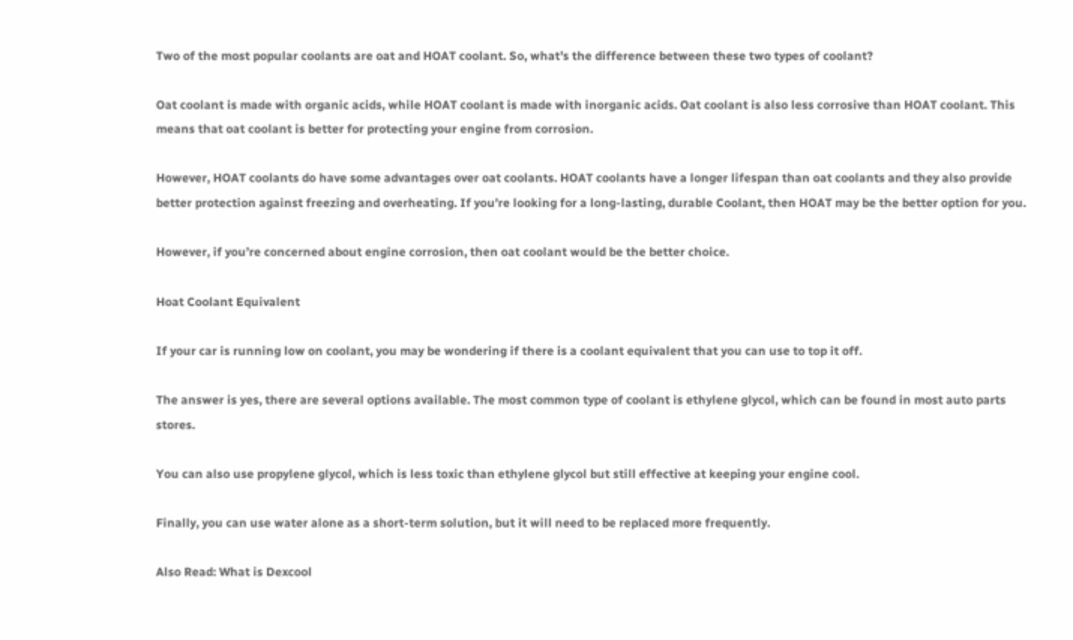Two of the most popular coolants are oat and HOAT coolant. So, what’s the difference between these two types of coolant?

Oat coolant is made with organic acids, while HOAT coolant is made with inorganic acids. Oat coolant is also less corrosive than HOAT coolant. This means that oat coolant is better for protecting your engine from corrosion.

However, HOAT coolants do have some advantages over oat coolants. HOAT coolants have a longer lifespan than oat coolants and they also provide better protection against freezing and overheating. If you’re looking for a long-lasting, durable Coolant, then HOAT may be the better option for you.

However, if you’re concerned about engine corrosion, then oat coolant would be the better choice.

Hoat Coolant Equivalent

If your car is running low on coolant, you may be wondering if there is a coolant equivalent that you can use to top it off.

The answer is yes, there are several options available. The most common type of coolant is ethylene glycol, which can be found in most auto parts stores.

You can also use propylene glycol, which is less toxic than ethylene glycol but still effective at keeping your engine cool.

Finally, you can use water alone as a short-term solution, but it will need to be replaced more frequently.

Also Read: What is Dexcool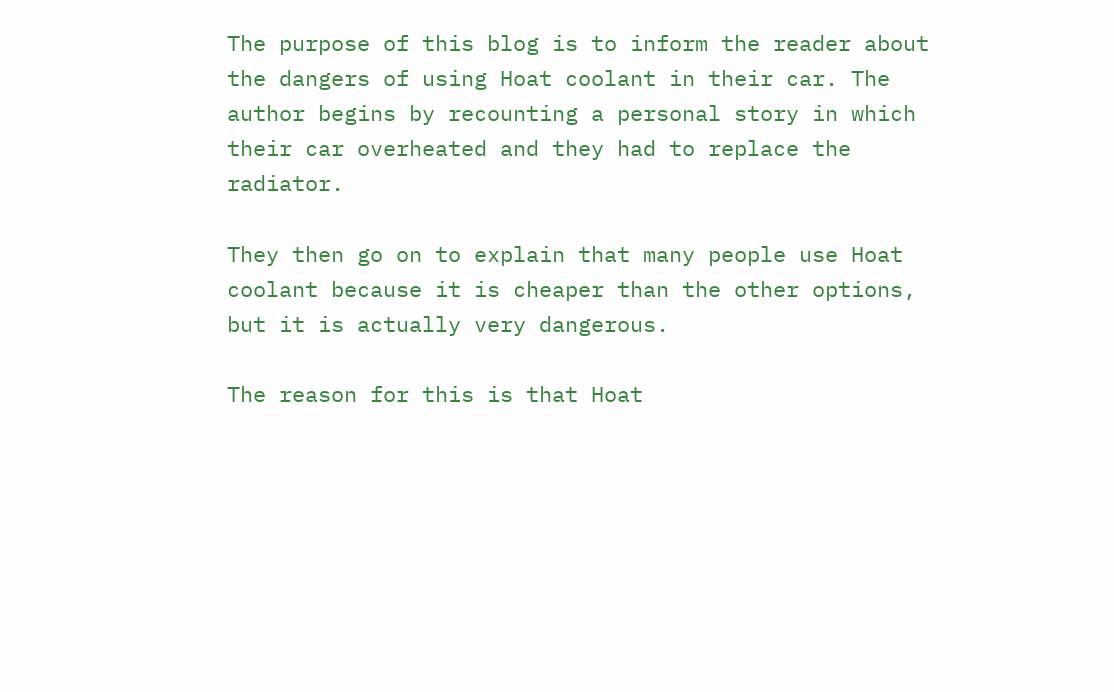The purpose of this blog is to inform the reader about the dangers of using Hoat coolant in their car. The author begins by recounting a personal story in which their car overheated and they had to replace the radiator.

They then go on to explain that many people use Hoat coolant because it is cheaper than the other options, but it is actually very dangerous.

The reason for this is that Hoat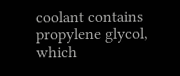coolant contains propylene glycol, which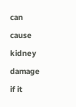can cause kidney damage if it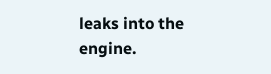leaks into the engine.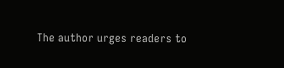The author urges readers to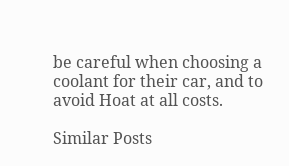be careful when choosing a coolant for their car, and to avoid Hoat at all costs.

Similar Posts